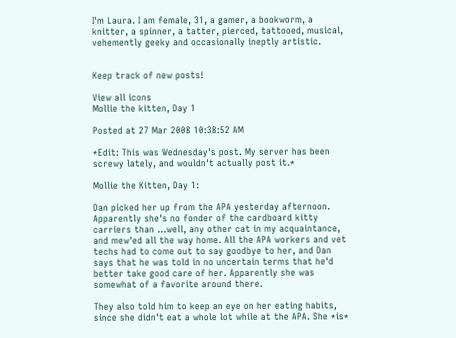I'm Laura. I am female, 31, a gamer, a bookworm, a knitter, a spinner, a tatter, pierced, tattooed, musical, vehemently geeky and occasionally ineptly artistic.


Keep track of new posts!

View all icons
Mollie the kitten, Day 1

Posted at 27 Mar 2008 10:38:52 AM

*Edit: This was Wednesday's post. My server has been screwy lately, and wouldn't actually post it.*

Mollie the Kitten, Day 1:

Dan picked her up from the APA yesterday afternoon. Apparently she's no fonder of the cardboard kitty carriers than ...well, any other cat in my acquaintance, and mew'ed all the way home. All the APA workers and vet techs had to come out to say goodbye to her, and Dan says that he was told in no uncertain terms that he'd better take good care of her. Apparently she was somewhat of a favorite around there.

They also told him to keep an eye on her eating habits, since she didn't eat a whole lot while at the APA. She *is*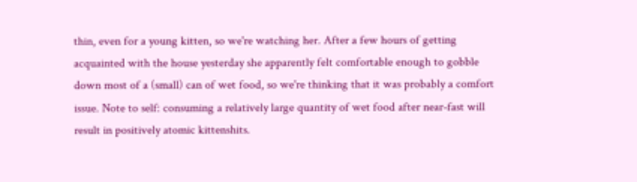thin, even for a young kitten, so we're watching her. After a few hours of getting acquainted with the house yesterday she apparently felt comfortable enough to gobble down most of a (small) can of wet food, so we're thinking that it was probably a comfort issue. Note to self: consuming a relatively large quantity of wet food after near-fast will result in positively atomic kittenshits.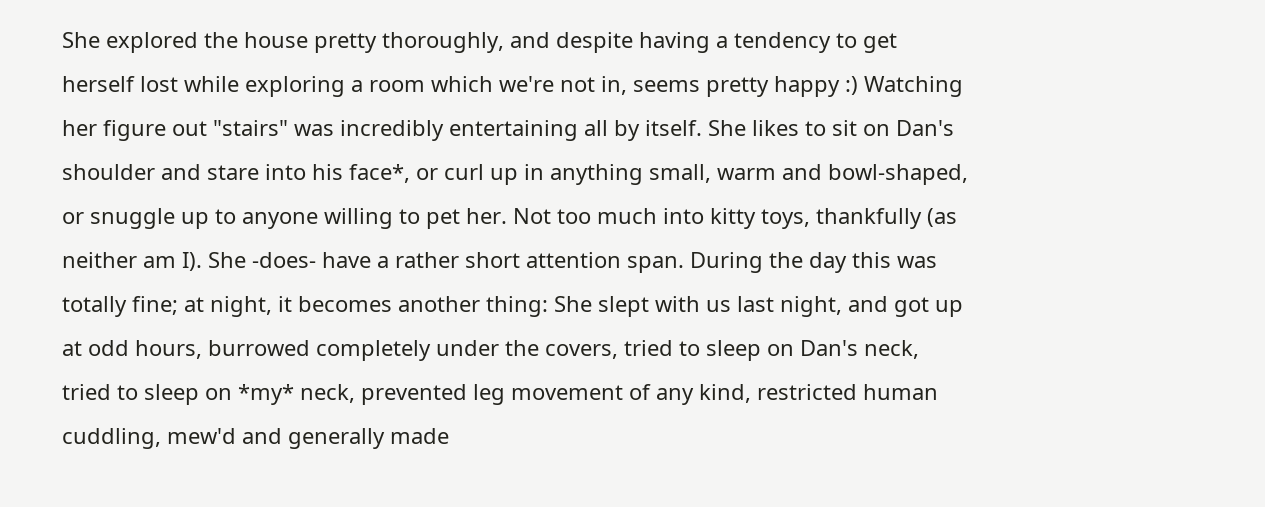She explored the house pretty thoroughly, and despite having a tendency to get herself lost while exploring a room which we're not in, seems pretty happy :) Watching her figure out "stairs" was incredibly entertaining all by itself. She likes to sit on Dan's shoulder and stare into his face*, or curl up in anything small, warm and bowl-shaped, or snuggle up to anyone willing to pet her. Not too much into kitty toys, thankfully (as neither am I). She -does- have a rather short attention span. During the day this was totally fine; at night, it becomes another thing: She slept with us last night, and got up at odd hours, burrowed completely under the covers, tried to sleep on Dan's neck, tried to sleep on *my* neck, prevented leg movement of any kind, restricted human cuddling, mew'd and generally made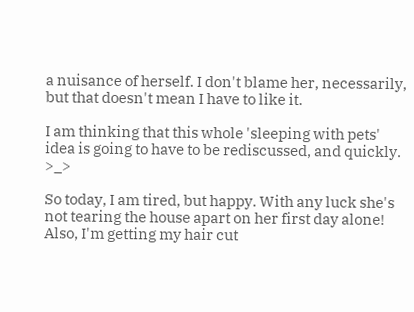a nuisance of herself. I don't blame her, necessarily, but that doesn't mean I have to like it.

I am thinking that this whole 'sleeping with pets' idea is going to have to be rediscussed, and quickly. >_>

So today, I am tired, but happy. With any luck she's not tearing the house apart on her first day alone! Also, I'm getting my hair cut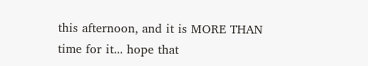this afternoon, and it is MORE THAN time for it... hope that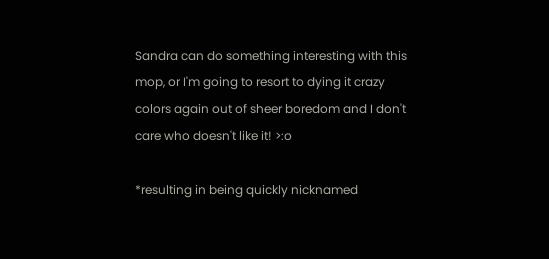Sandra can do something interesting with this mop, or I'm going to resort to dying it crazy colors again out of sheer boredom and I don't care who doesn't like it! >:o

*resulting in being quickly nicknamed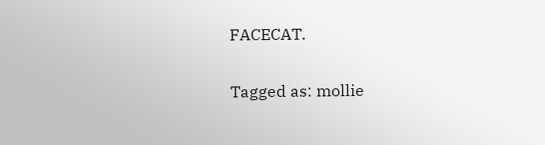FACECAT.

Tagged as: mollie